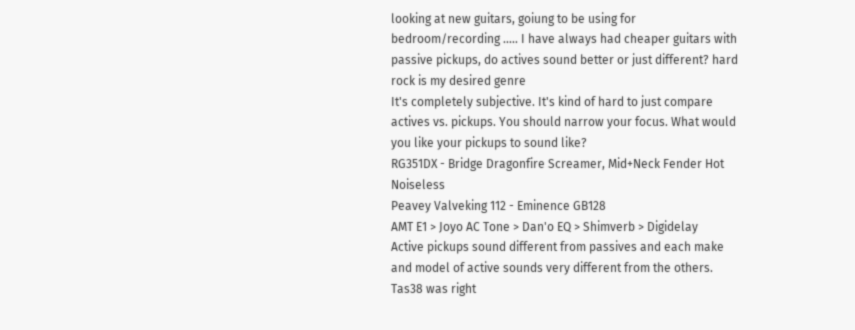looking at new guitars, goiung to be using for bedroom/recording ..... I have always had cheaper guitars with passive pickups, do actives sound better or just different? hard rock is my desired genre
It's completely subjective. It's kind of hard to just compare actives vs. pickups. You should narrow your focus. What would you like your pickups to sound like?
RG351DX - Bridge Dragonfire Screamer, Mid+Neck Fender Hot Noiseless
Peavey Valveking 112 - Eminence GB128
AMT E1 > Joyo AC Tone > Dan'o EQ > Shimverb > Digidelay
Active pickups sound different from passives and each make and model of active sounds very different from the others. Tas38 was right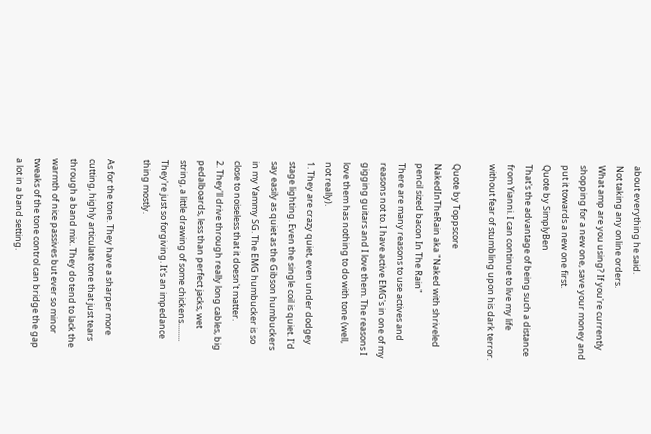about everything he said.
Not taking any online orders.
What amp are you using? If you're currently shopping for a new one, save your money and put it towards a new one first.
Quote by SimplyBen
That's the advantage of being such a distance from Yianni. I can continue to live my life without fear of stumbling upon his dark terror.

Quote by Toppscore
NakedInTheRain aka "Naked with shriveled pencil sized bacon In The Rain"
There are many reasons to use actives and reasons not to. I have active EMG's in one of my gigging guitars and I love them. The reasons I love them has nothing to do with tone (well, not really).
1. They are crazy quiet, even under dodgey stage lighting. Even the single coil is quiet. I'd say easily as quiet as the Gibson humbuckers in my Yammy SG. The EMG humbucker is so close to noiseless that it doesn't matter.
2. They'll drive through really long cables, big pedalboards, less than perfect jacks, wet string, a little drawing of some chickens......... They're just so forgiving. It's an impedance thing mostly.

As for the tone. They have a sharper more cutting, highly articulate tone that just tears through a band mix. They do tend to lack the warmth of nice passives but ever so minor tweaks of the tone control can bridge the gap a lot in a band setting.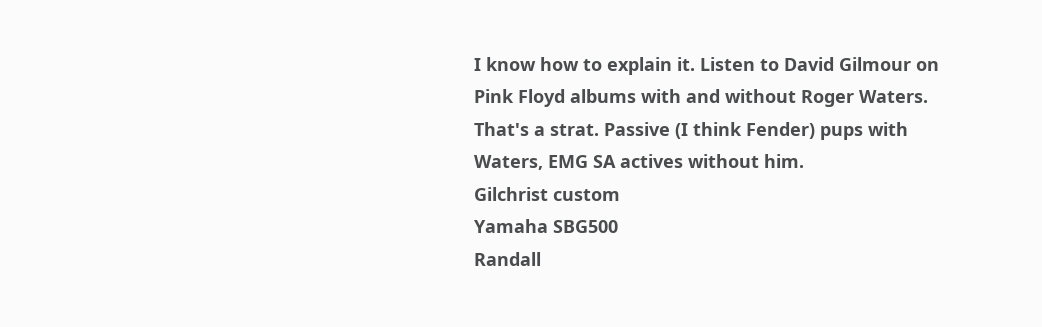I know how to explain it. Listen to David Gilmour on Pink Floyd albums with and without Roger Waters. That's a strat. Passive (I think Fender) pups with Waters, EMG SA actives without him.
Gilchrist custom
Yamaha SBG500
Randall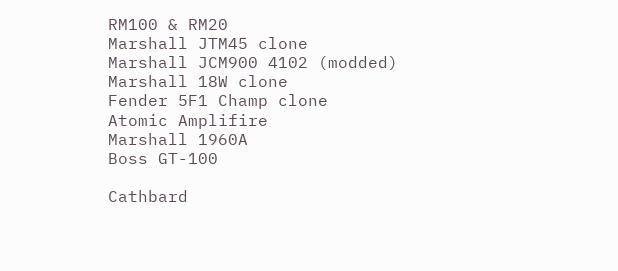RM100 & RM20
Marshall JTM45 clone
Marshall JCM900 4102 (modded)
Marshall 18W clone
Fender 5F1 Champ clone
Atomic Amplifire
Marshall 1960A
Boss GT-100

Cathbard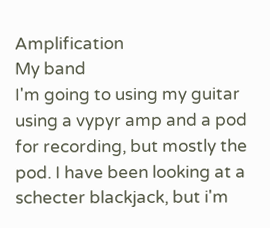Amplification
My band
I'm going to using my guitar using a vypyr amp and a pod for recording, but mostly the pod. I have been looking at a schecter blackjack, but i'm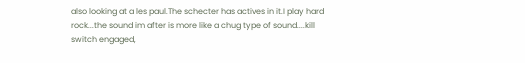also looking at a les paul.The schecter has actives in it.I play hard rock...the sound im after is more like a chug type of sound....kill switch engaged,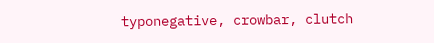typonegative, crowbar, clutch